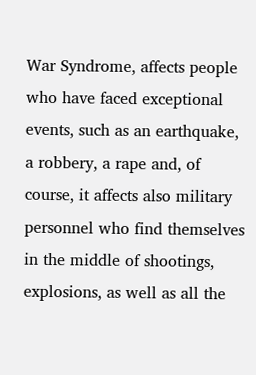War Syndrome, affects people who have faced exceptional events, such as an earthquake, a robbery, a rape and, of course, it affects also military personnel who find themselves in the middle of shootings, explosions, as well as all the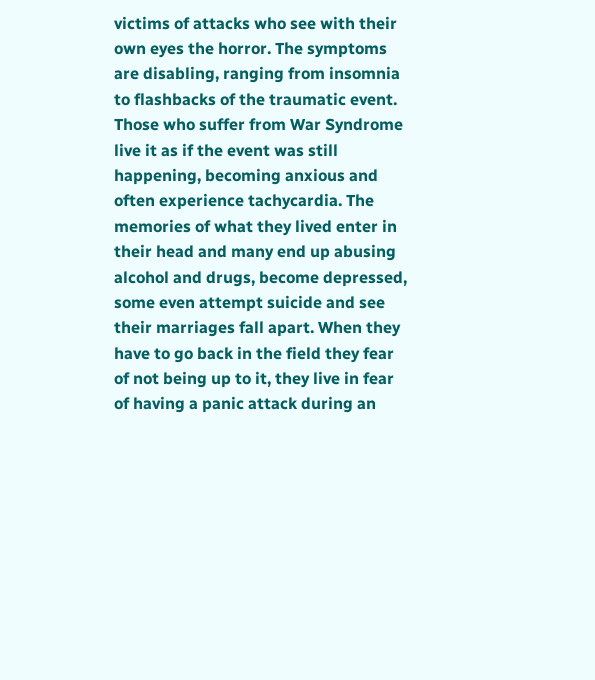victims of attacks who see with their own eyes the horror. The symptoms are disabling, ranging from insomnia to flashbacks of the traumatic event. Those who suffer from War Syndrome live it as if the event was still happening, becoming anxious and often experience tachycardia. The memories of what they lived enter in their head and many end up abusing alcohol and drugs, become depressed, some even attempt suicide and see their marriages fall apart. When they have to go back in the field they fear of not being up to it, they live in fear of having a panic attack during an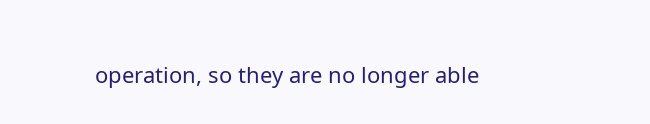operation, so they are no longer able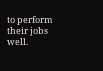to perform their jobs well.